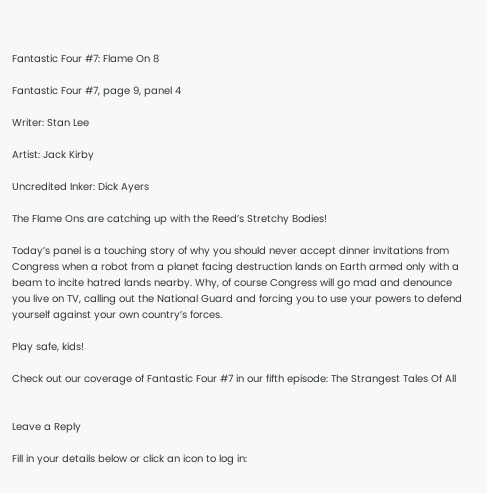Fantastic Four #7: Flame On 8

Fantastic Four #7, page 9, panel 4

Writer: Stan Lee

Artist: Jack Kirby

Uncredited Inker: Dick Ayers

The Flame Ons are catching up with the Reed’s Stretchy Bodies!

Today’s panel is a touching story of why you should never accept dinner invitations from Congress when a robot from a planet facing destruction lands on Earth armed only with a beam to incite hatred lands nearby. Why, of course Congress will go mad and denounce you live on TV, calling out the National Guard and forcing you to use your powers to defend yourself against your own country’s forces.

Play safe, kids!

Check out our coverage of Fantastic Four #7 in our fifth episode: The Strangest Tales Of All


Leave a Reply

Fill in your details below or click an icon to log in: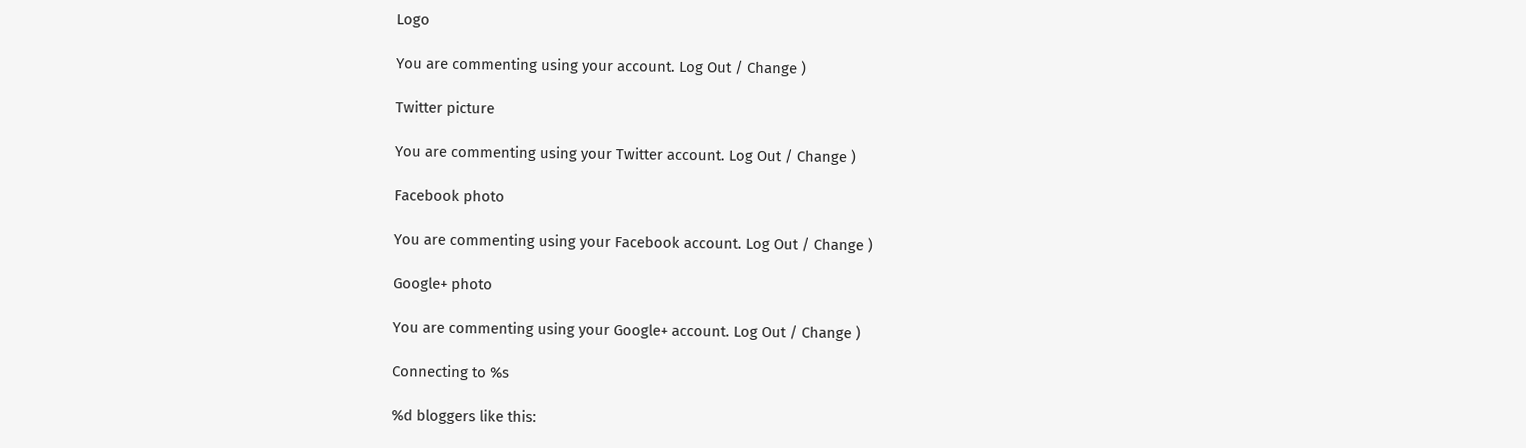Logo

You are commenting using your account. Log Out / Change )

Twitter picture

You are commenting using your Twitter account. Log Out / Change )

Facebook photo

You are commenting using your Facebook account. Log Out / Change )

Google+ photo

You are commenting using your Google+ account. Log Out / Change )

Connecting to %s

%d bloggers like this: